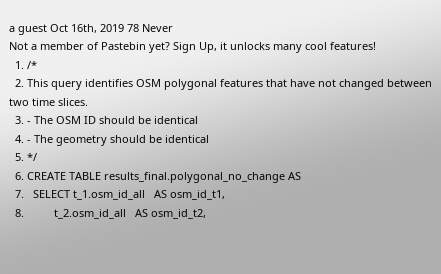a guest Oct 16th, 2019 78 Never
Not a member of Pastebin yet? Sign Up, it unlocks many cool features!
  1. /*
  2. This query identifies OSM polygonal features that have not changed between two time slices.
  3. - The OSM ID should be identical
  4. - The geometry should be identical
  5. */
  6. CREATE TABLE results_final.polygonal_no_change AS
  7.   SELECT t_1.osm_id_all   AS osm_id_t1,
  8.          t_2.osm_id_all   AS osm_id_t2,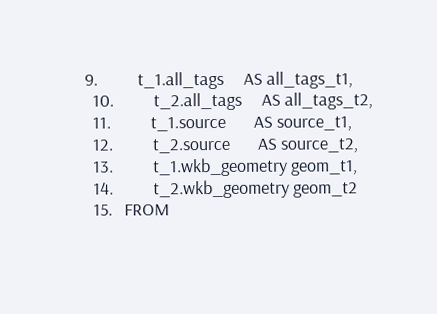9.          t_1.all_tags     AS all_tags_t1,
  10.          t_2.all_tags     AS all_tags_t2,
  11.          t_1.source       AS source_t1,
  12.          t_2.source       AS source_t2,
  13.          t_1.wkb_geometry geom_t1,
  14.          t_2.wkb_geometry geom_t2
  15.   FROM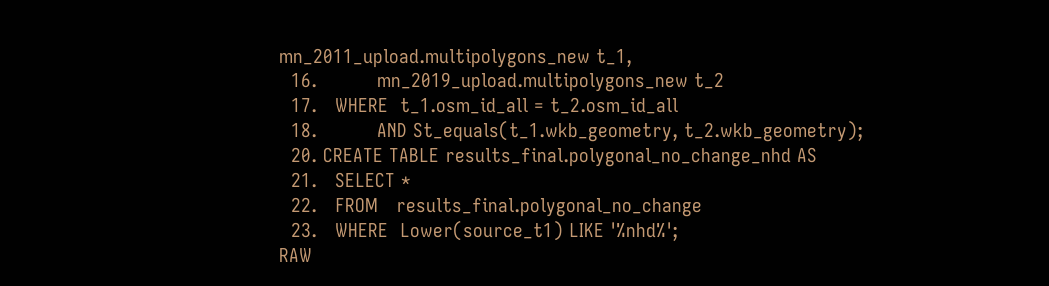mn_2011_upload.multipolygons_new t_1,
  16.          mn_2019_upload.multipolygons_new t_2
  17.   WHERE  t_1.osm_id_all = t_2.osm_id_all
  18.          AND St_equals(t_1.wkb_geometry, t_2.wkb_geometry);
  20. CREATE TABLE results_final.polygonal_no_change_nhd AS
  21.   SELECT *
  22.   FROM   results_final.polygonal_no_change
  23.   WHERE  Lower(source_t1) LIKE '%nhd%';
RAW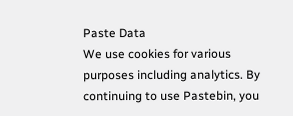Paste Data
We use cookies for various purposes including analytics. By continuing to use Pastebin, you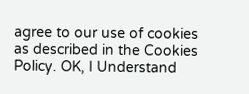agree to our use of cookies as described in the Cookies Policy. OK, I Understand